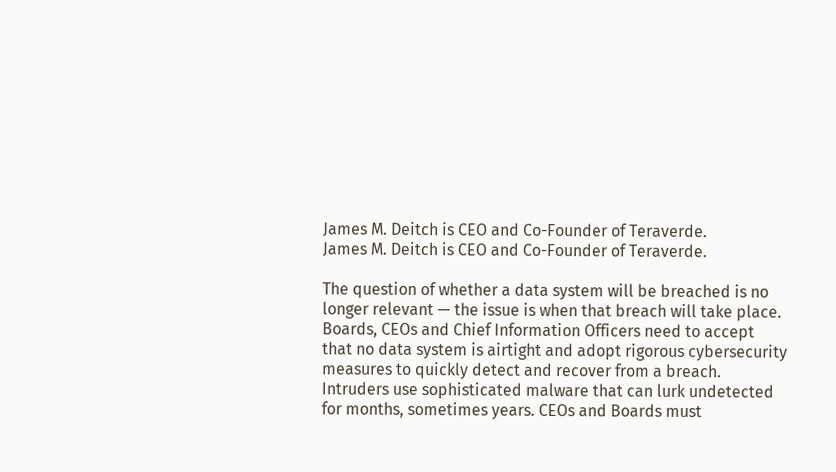James M. Deitch is CEO and Co-Founder of Teraverde.
James M. Deitch is CEO and Co-Founder of Teraverde.

The question of whether a data system will be breached is no longer relevant — the issue is when that breach will take place. Boards, CEOs and Chief Information Officers need to accept that no data system is airtight and adopt rigorous cybersecurity measures to quickly detect and recover from a breach. Intruders use sophisticated malware that can lurk undetected for months, sometimes years. CEOs and Boards must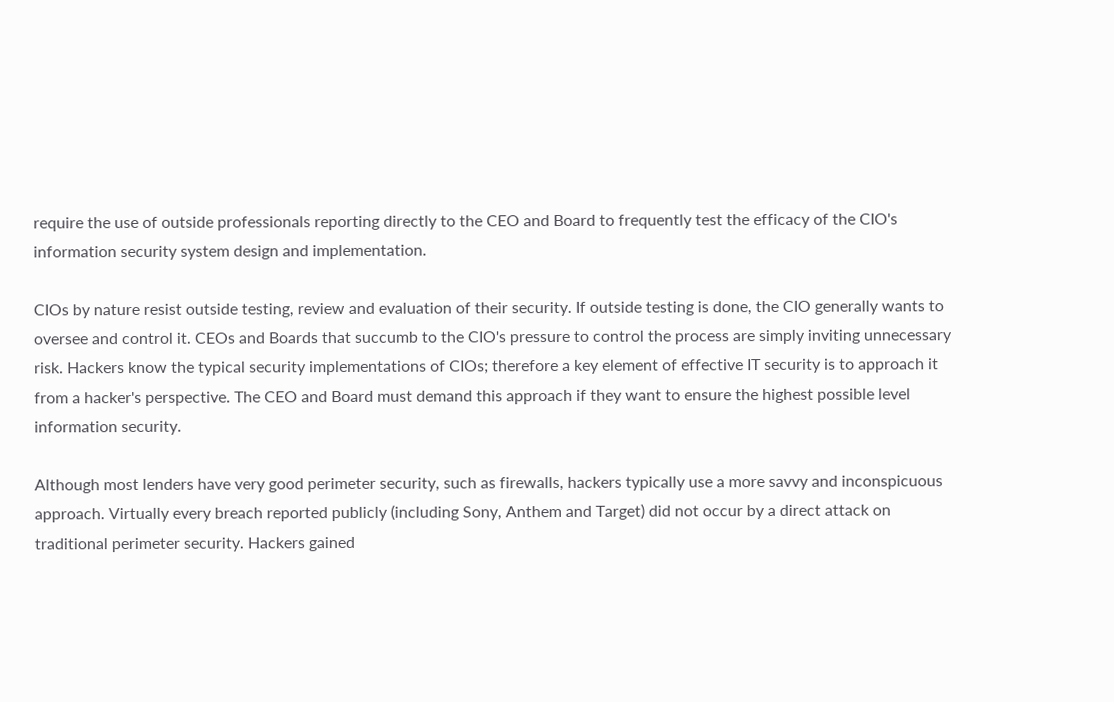require the use of outside professionals reporting directly to the CEO and Board to frequently test the efficacy of the CIO's information security system design and implementation.

CIOs by nature resist outside testing, review and evaluation of their security. If outside testing is done, the CIO generally wants to oversee and control it. CEOs and Boards that succumb to the CIO's pressure to control the process are simply inviting unnecessary risk. Hackers know the typical security implementations of CIOs; therefore a key element of effective IT security is to approach it from a hacker's perspective. The CEO and Board must demand this approach if they want to ensure the highest possible level information security.

Although most lenders have very good perimeter security, such as firewalls, hackers typically use a more savvy and inconspicuous approach. Virtually every breach reported publicly (including Sony, Anthem and Target) did not occur by a direct attack on traditional perimeter security. Hackers gained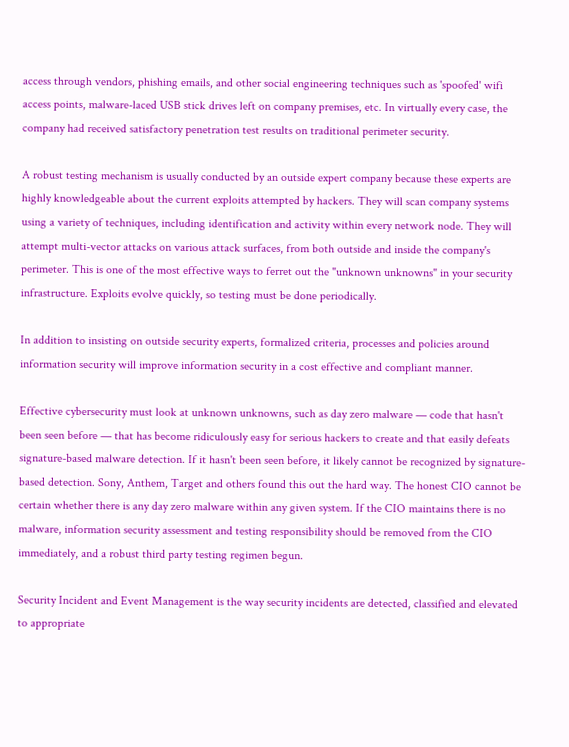access through vendors, phishing emails, and other social engineering techniques such as 'spoofed' wifi access points, malware-laced USB stick drives left on company premises, etc. In virtually every case, the company had received satisfactory penetration test results on traditional perimeter security.

A robust testing mechanism is usually conducted by an outside expert company because these experts are highly knowledgeable about the current exploits attempted by hackers. They will scan company systems using a variety of techniques, including identification and activity within every network node. They will attempt multi-vector attacks on various attack surfaces, from both outside and inside the company's perimeter. This is one of the most effective ways to ferret out the "unknown unknowns" in your security infrastructure. Exploits evolve quickly, so testing must be done periodically.

In addition to insisting on outside security experts, formalized criteria, processes and policies around information security will improve information security in a cost effective and compliant manner.

Effective cybersecurity must look at unknown unknowns, such as day zero malware — code that hasn't been seen before — that has become ridiculously easy for serious hackers to create and that easily defeats signature-based malware detection. If it hasn't been seen before, it likely cannot be recognized by signature-based detection. Sony, Anthem, Target and others found this out the hard way. The honest CIO cannot be certain whether there is any day zero malware within any given system. If the CIO maintains there is no malware, information security assessment and testing responsibility should be removed from the CIO immediately, and a robust third party testing regimen begun.

Security Incident and Event Management is the way security incidents are detected, classified and elevated to appropriate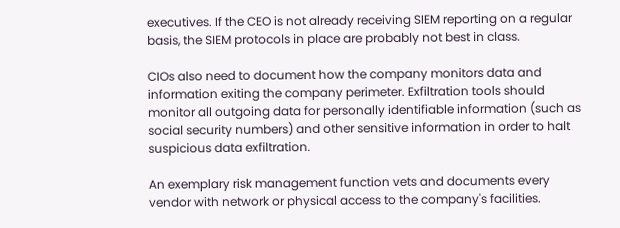executives. If the CEO is not already receiving SIEM reporting on a regular basis, the SIEM protocols in place are probably not best in class.

CIOs also need to document how the company monitors data and information exiting the company perimeter. Exfiltration tools should monitor all outgoing data for personally identifiable information (such as social security numbers) and other sensitive information in order to halt suspicious data exfiltration.

An exemplary risk management function vets and documents every vendor with network or physical access to the company's facilities.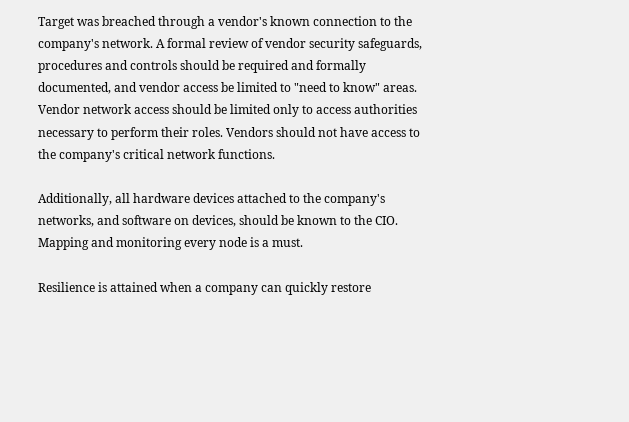Target was breached through a vendor's known connection to the company's network. A formal review of vendor security safeguards, procedures and controls should be required and formally documented, and vendor access be limited to "need to know" areas. Vendor network access should be limited only to access authorities necessary to perform their roles. Vendors should not have access to the company's critical network functions.

Additionally, all hardware devices attached to the company's networks, and software on devices, should be known to the CIO. Mapping and monitoring every node is a must.

Resilience is attained when a company can quickly restore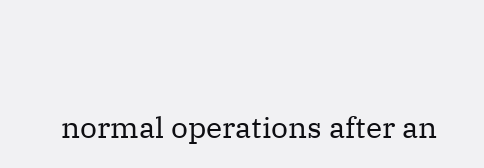normal operations after an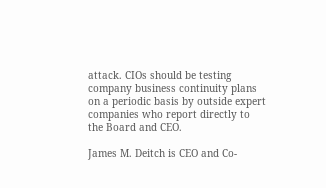attack. CIOs should be testing company business continuity plans on a periodic basis by outside expert companies who report directly to the Board and CEO.

James M. Deitch is CEO and Co-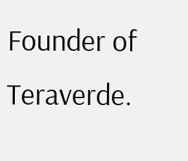Founder of Teraverde.